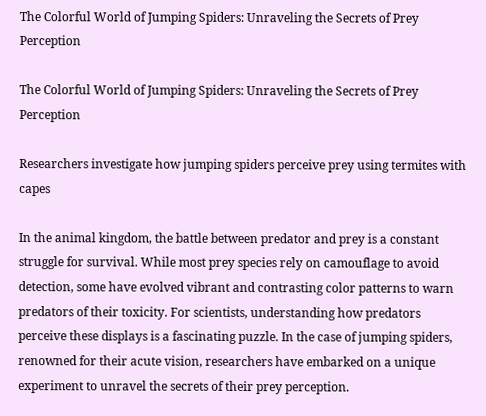The Colorful World of Jumping Spiders: Unraveling the Secrets of Prey Perception

The Colorful World of Jumping Spiders: Unraveling the Secrets of Prey Perception

Researchers investigate how jumping spiders perceive prey using termites with capes

In the animal kingdom, the battle between predator and prey is a constant struggle for survival. While most prey species rely on camouflage to avoid detection, some have evolved vibrant and contrasting color patterns to warn predators of their toxicity. For scientists, understanding how predators perceive these displays is a fascinating puzzle. In the case of jumping spiders, renowned for their acute vision, researchers have embarked on a unique experiment to unravel the secrets of their prey perception.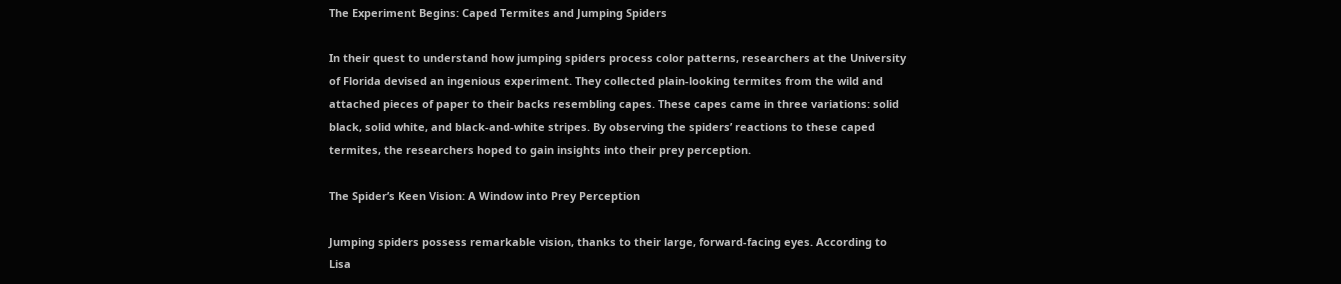The Experiment Begins: Caped Termites and Jumping Spiders

In their quest to understand how jumping spiders process color patterns, researchers at the University of Florida devised an ingenious experiment. They collected plain-looking termites from the wild and attached pieces of paper to their backs resembling capes. These capes came in three variations: solid black, solid white, and black-and-white stripes. By observing the spiders’ reactions to these caped termites, the researchers hoped to gain insights into their prey perception.

The Spider’s Keen Vision: A Window into Prey Perception

Jumping spiders possess remarkable vision, thanks to their large, forward-facing eyes. According to Lisa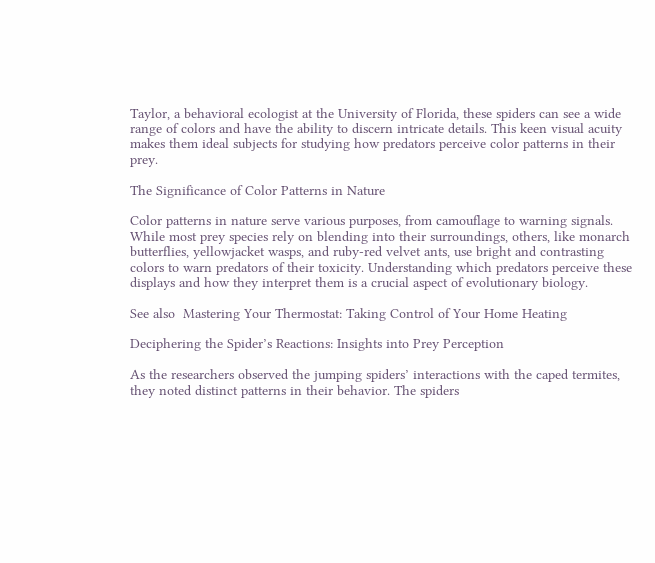Taylor, a behavioral ecologist at the University of Florida, these spiders can see a wide range of colors and have the ability to discern intricate details. This keen visual acuity makes them ideal subjects for studying how predators perceive color patterns in their prey.

The Significance of Color Patterns in Nature

Color patterns in nature serve various purposes, from camouflage to warning signals. While most prey species rely on blending into their surroundings, others, like monarch butterflies, yellowjacket wasps, and ruby-red velvet ants, use bright and contrasting colors to warn predators of their toxicity. Understanding which predators perceive these displays and how they interpret them is a crucial aspect of evolutionary biology.

See also  Mastering Your Thermostat: Taking Control of Your Home Heating

Deciphering the Spider’s Reactions: Insights into Prey Perception

As the researchers observed the jumping spiders’ interactions with the caped termites, they noted distinct patterns in their behavior. The spiders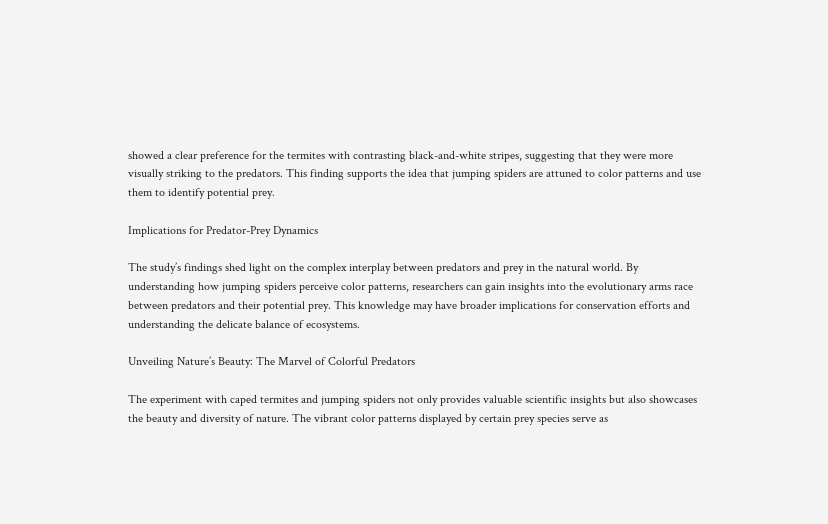showed a clear preference for the termites with contrasting black-and-white stripes, suggesting that they were more visually striking to the predators. This finding supports the idea that jumping spiders are attuned to color patterns and use them to identify potential prey.

Implications for Predator-Prey Dynamics

The study’s findings shed light on the complex interplay between predators and prey in the natural world. By understanding how jumping spiders perceive color patterns, researchers can gain insights into the evolutionary arms race between predators and their potential prey. This knowledge may have broader implications for conservation efforts and understanding the delicate balance of ecosystems.

Unveiling Nature’s Beauty: The Marvel of Colorful Predators

The experiment with caped termites and jumping spiders not only provides valuable scientific insights but also showcases the beauty and diversity of nature. The vibrant color patterns displayed by certain prey species serve as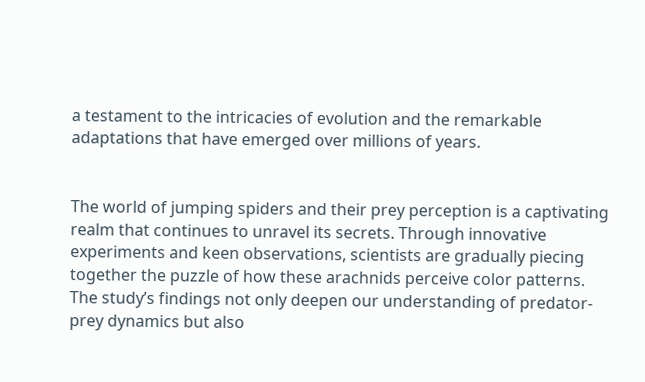a testament to the intricacies of evolution and the remarkable adaptations that have emerged over millions of years.


The world of jumping spiders and their prey perception is a captivating realm that continues to unravel its secrets. Through innovative experiments and keen observations, scientists are gradually piecing together the puzzle of how these arachnids perceive color patterns. The study’s findings not only deepen our understanding of predator-prey dynamics but also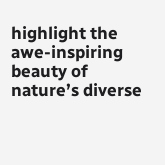highlight the awe-inspiring beauty of nature’s diverse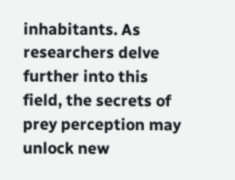inhabitants. As researchers delve further into this field, the secrets of prey perception may unlock new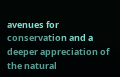avenues for conservation and a deeper appreciation of the natural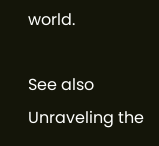world.

See also  Unraveling the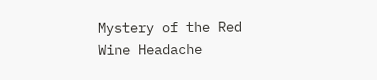Mystery of the Red Wine Headache